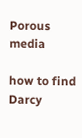Porous media

how to find Darcy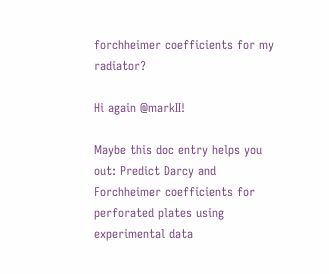forchheimer coefficients for my radiator?

Hi again @markII!

Maybe this doc entry helps you out: Predict Darcy and Forchheimer coefficients for perforated plates using experimental data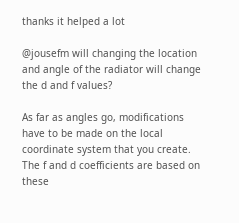thanks it helped a lot

@jousefm will changing the location and angle of the radiator will change the d and f values?

As far as angles go, modifications have to be made on the local coordinate system that you create. The f and d coefficients are based on these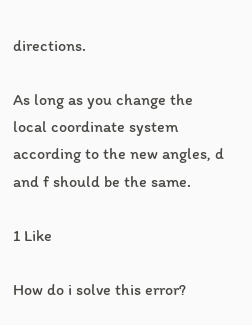directions.

As long as you change the local coordinate system according to the new angles, d and f should be the same.

1 Like

How do i solve this error?